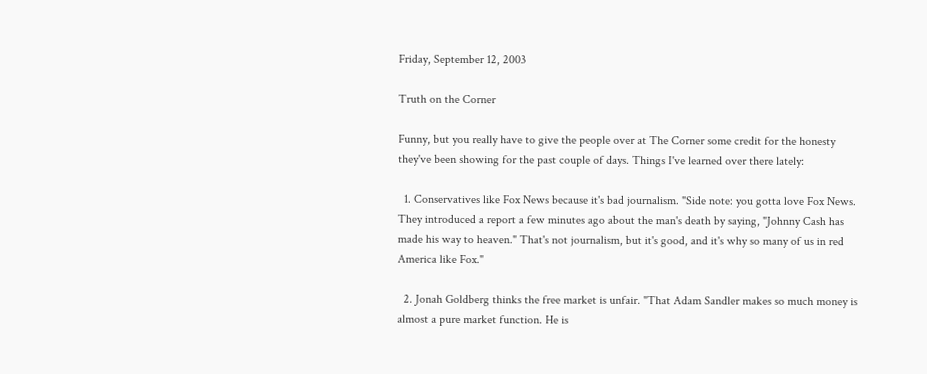Friday, September 12, 2003

Truth on the Corner

Funny, but you really have to give the people over at The Corner some credit for the honesty they've been showing for the past couple of days. Things I've learned over there lately:

  1. Conservatives like Fox News because it's bad journalism. "Side note: you gotta love Fox News. They introduced a report a few minutes ago about the man's death by saying, "Johnny Cash has made his way to heaven." That's not journalism, but it's good, and it's why so many of us in red America like Fox."

  2. Jonah Goldberg thinks the free market is unfair. "That Adam Sandler makes so much money is almost a pure market function. He is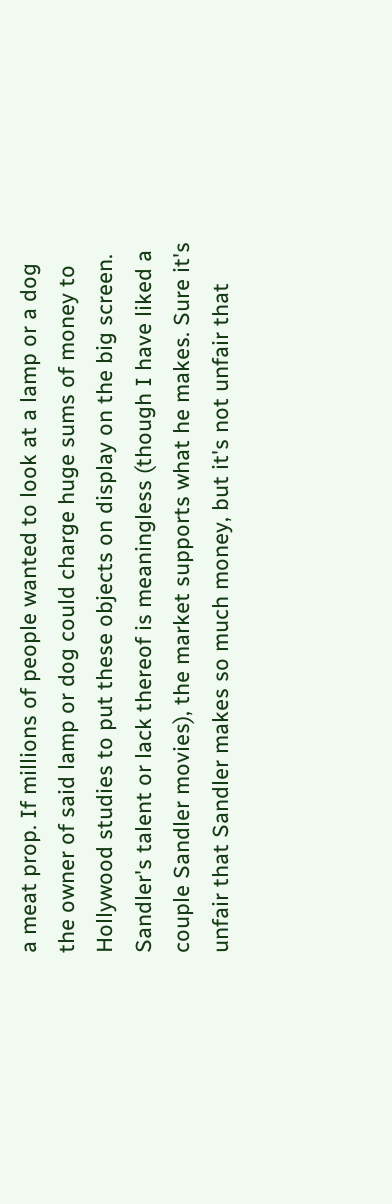a meat prop. If millions of people wanted to look at a lamp or a dog the owner of said lamp or dog could charge huge sums of money to Hollywood studies to put these objects on display on the big screen. Sandler's talent or lack thereof is meaningless (though I have liked a couple Sandler movies), the market supports what he makes. Sure it's unfair that Sandler makes so much money, but it's not unfair that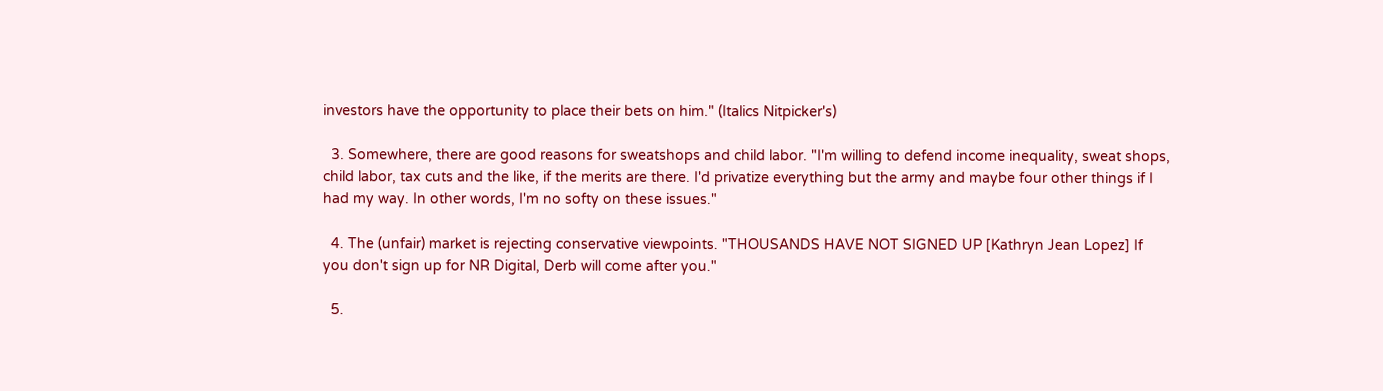investors have the opportunity to place their bets on him." (Italics Nitpicker's)

  3. Somewhere, there are good reasons for sweatshops and child labor. "I'm willing to defend income inequality, sweat shops, child labor, tax cuts and the like, if the merits are there. I'd privatize everything but the army and maybe four other things if I had my way. In other words, I'm no softy on these issues."

  4. The (unfair) market is rejecting conservative viewpoints. "THOUSANDS HAVE NOT SIGNED UP [Kathryn Jean Lopez] If you don't sign up for NR Digital, Derb will come after you."

  5.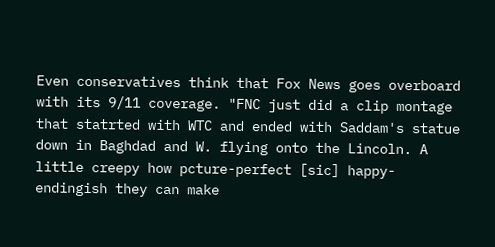Even conservatives think that Fox News goes overboard with its 9/11 coverage. "FNC just did a clip montage that statrted with WTC and ended with Saddam's statue down in Baghdad and W. flying onto the Lincoln. A little creepy how pcture-perfect [sic] happy-endingish they can make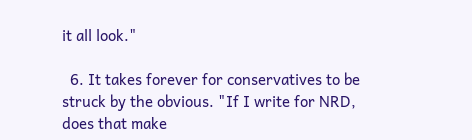it all look."

  6. It takes forever for conservatives to be struck by the obvious. "If I write for NRD, does that make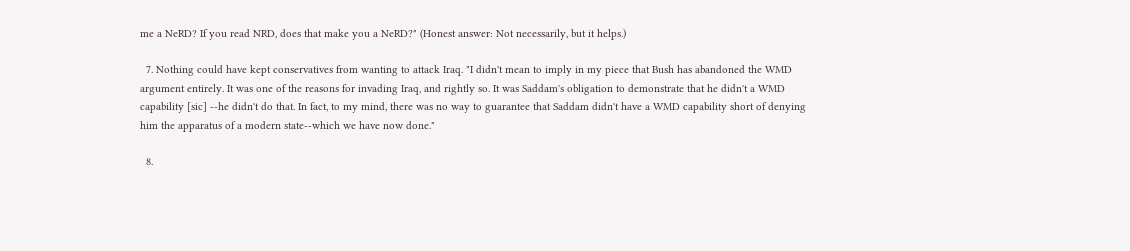me a NeRD? If you read NRD, does that make you a NeRD?" (Honest answer: Not necessarily, but it helps.)

  7. Nothing could have kept conservatives from wanting to attack Iraq. "I didn't mean to imply in my piece that Bush has abandoned the WMD argument entirely. It was one of the reasons for invading Iraq, and rightly so. It was Saddam's obligation to demonstrate that he didn't a WMD capability [sic] --he didn't do that. In fact, to my mind, there was no way to guarantee that Saddam didn't have a WMD capability short of denying him the apparatus of a modern state--which we have now done."

  8.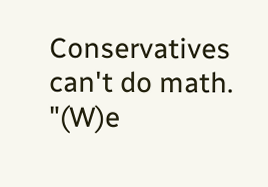Conservatives can't do math. "(W)e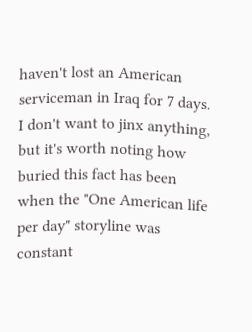haven't lost an American serviceman in Iraq for 7 days. I don't want to jinx anything, but it's worth noting how buried this fact has been when the "One American life per day" storyline was constant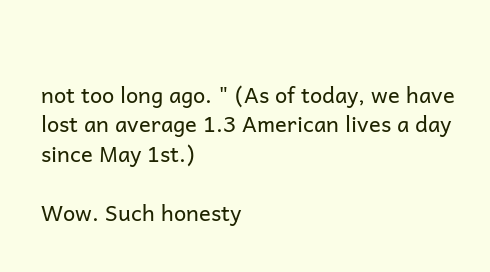not too long ago. " (As of today, we have lost an average 1.3 American lives a day since May 1st.)

Wow. Such honesty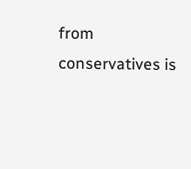from conservatives is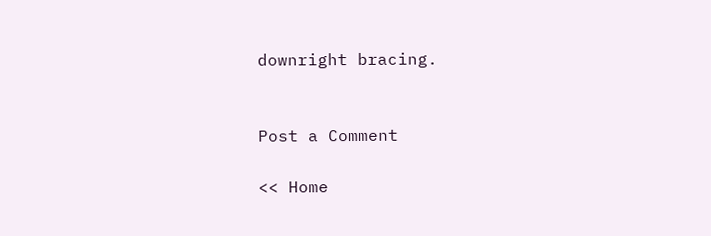downright bracing.


Post a Comment

<< Home